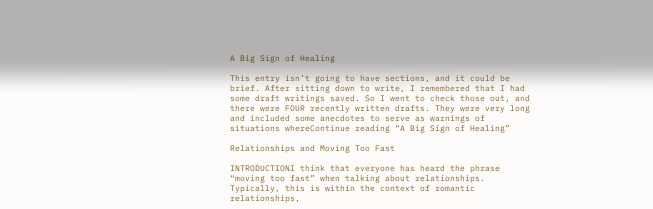A Big Sign of Healing

This entry isn’t going to have sections, and it could be brief. After sitting down to write, I remembered that I had some draft writings saved. So I went to check those out, and there were FOUR recently written drafts. They were very long and included some anecdotes to serve as warnings of situations whereContinue reading “A Big Sign of Healing”

Relationships and Moving Too Fast

INTRODUCTIONI think that everyone has heard the phrase “moving too fast” when talking about relationships. Typically, this is within the context of romantic relationships,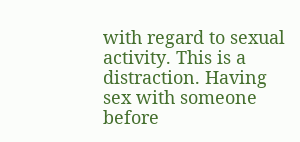with regard to sexual activity. This is a distraction. Having sex with someone before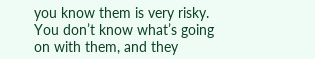you know them is very risky. You don’t know what’s going on with them, and they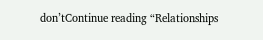don’tContinue reading “Relationships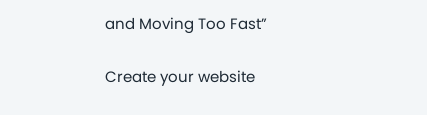and Moving Too Fast”

Create your website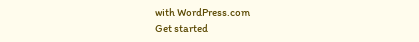with WordPress.com
Get started